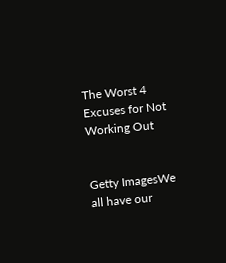The Worst 4 Excuses for Not Working Out


Getty ImagesWe all have our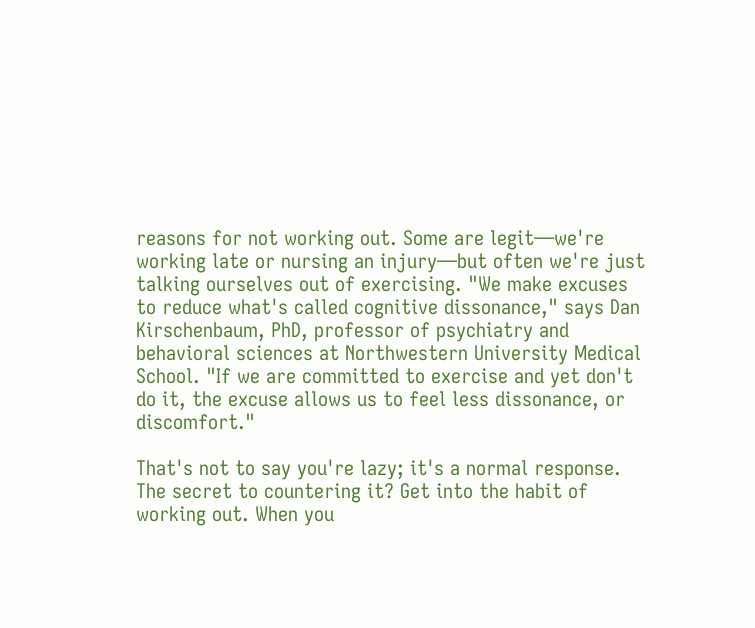reasons for not working out. Some are legit—we're working late or nursing an injury—but often we're just talking ourselves out of exercising. "We make excuses to reduce what's called cognitive dissonance," says Dan Kirschenbaum, PhD, professor of psychiatry and behavioral sciences at Northwestern University Medical School. "If we are committed to exercise and yet don't do it, the excuse allows us to feel less dissonance, or discomfort."

That's not to say you're lazy; it's a normal response. The secret to countering it? Get into the habit of working out. When you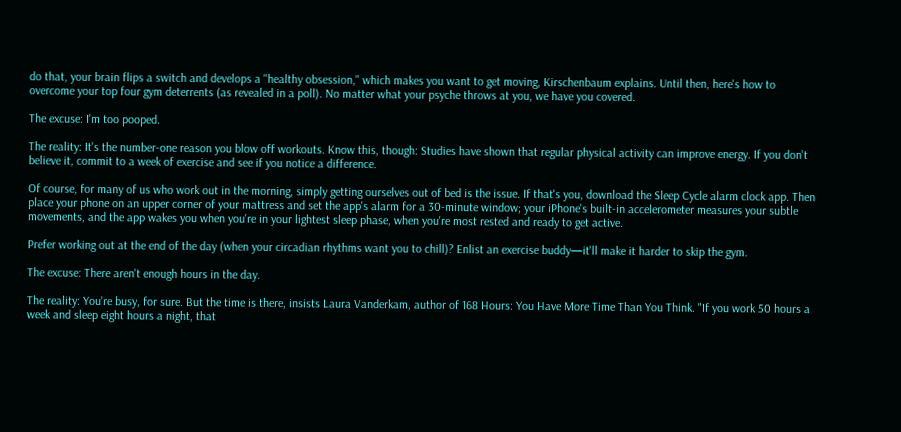do that, your brain flips a switch and develops a "healthy obsession," which makes you want to get moving, Kirschenbaum explains. Until then, here's how to overcome your top four gym deterrents (as revealed in a poll). No matter what your psyche throws at you, we have you covered.

The excuse: I'm too pooped.

The reality: It's the number-one reason you blow off workouts. Know this, though: Studies have shown that regular physical activity can improve energy. If you don't believe it, commit to a week of exercise and see if you notice a difference.

Of course, for many of us who work out in the morning, simply getting ourselves out of bed is the issue. If that's you, download the Sleep Cycle alarm clock app. Then place your phone on an upper corner of your mattress and set the app's alarm for a 30-minute window; your iPhone's built-in accelerometer measures your subtle movements, and the app wakes you when you're in your lightest sleep phase, when you're most rested and ready to get active.

Prefer working out at the end of the day (when your circadian rhythms want you to chill)? Enlist an exercise buddy—it'll make it harder to skip the gym.

The excuse: There aren't enough hours in the day.

The reality: You're busy, for sure. But the time is there, insists Laura Vanderkam, author of 168 Hours: You Have More Time Than You Think. "If you work 50 hours a week and sleep eight hours a night, that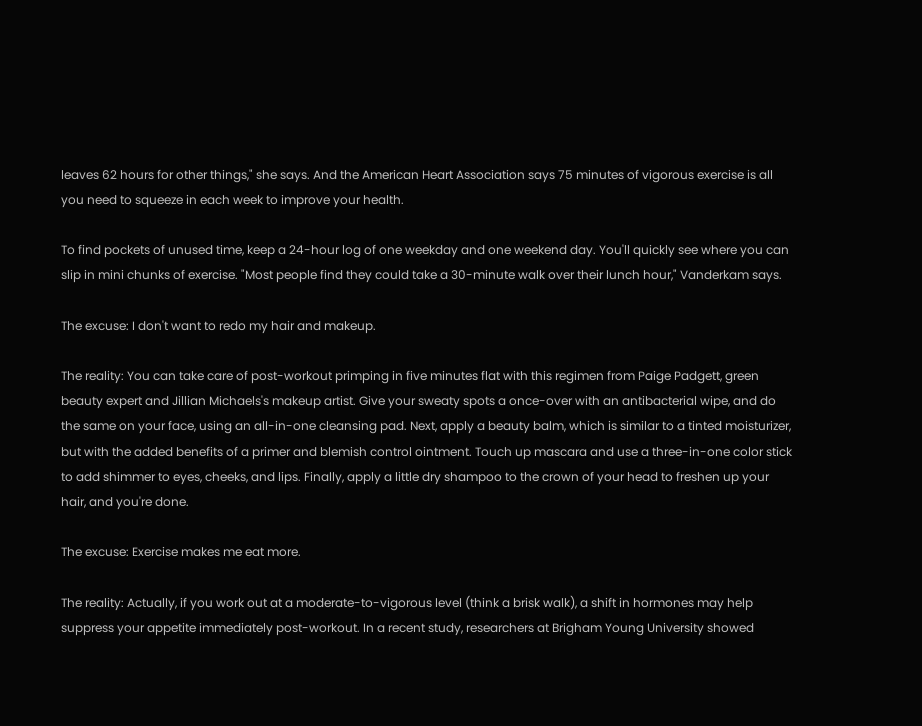leaves 62 hours for other things," she says. And the American Heart Association says 75 minutes of vigorous exercise is all you need to squeeze in each week to improve your health.

To find pockets of unused time, keep a 24-hour log of one weekday and one weekend day. You'll quickly see where you can slip in mini chunks of exercise. "Most people find they could take a 30-minute walk over their lunch hour," Vanderkam says.

The excuse: I don't want to redo my hair and makeup.

The reality: You can take care of post-workout primping in five minutes flat with this regimen from Paige Padgett, green beauty expert and Jillian Michaels's makeup artist. Give your sweaty spots a once-over with an antibacterial wipe, and do the same on your face, using an all-in-one cleansing pad. Next, apply a beauty balm, which is similar to a tinted moisturizer, but with the added benefits of a primer and blemish control ointment. Touch up mascara and use a three-in-one color stick to add shimmer to eyes, cheeks, and lips. Finally, apply a little dry shampoo to the crown of your head to freshen up your hair, and you're done.

The excuse: Exercise makes me eat more.

The reality: Actually, if you work out at a moderate-to-vigorous level (think a brisk walk), a shift in hormones may help suppress your appetite immediately post-workout. In a recent study, researchers at Brigham Young University showed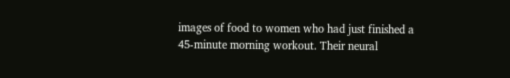images of food to women who had just finished a 45-minute morning workout. Their neural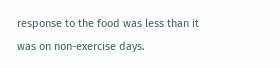response to the food was less than it was on non-exercise days.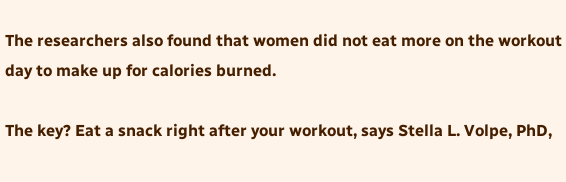The researchers also found that women did not eat more on the workout day to make up for calories burned.

The key? Eat a snack right after your workout, says Stella L. Volpe, PhD,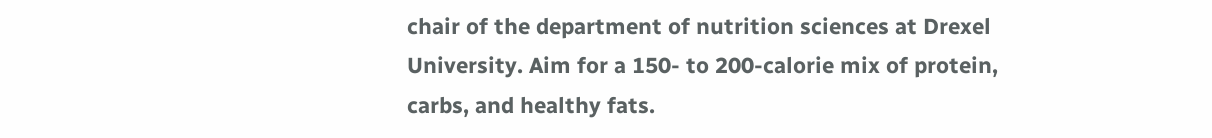chair of the department of nutrition sciences at Drexel University. Aim for a 150- to 200-calorie mix of protein, carbs, and healthy fats.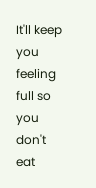It'll keep you feeling full so you don't eat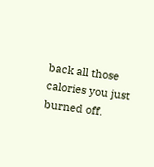back all those calories you just burned off.